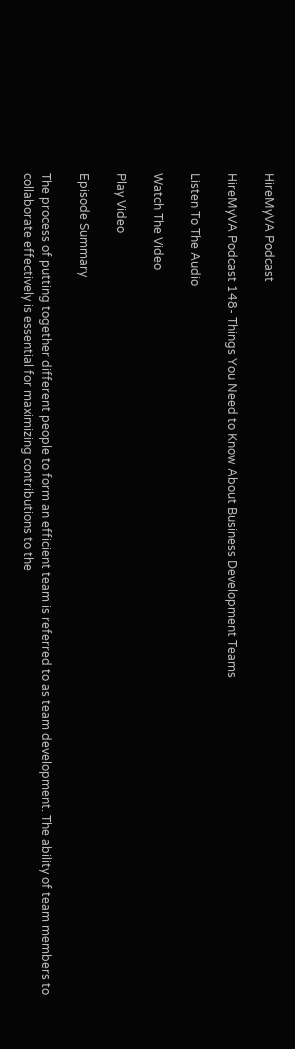HireMyVA Podcast

HireMyVA Podcast 148- Things You Need to Know About Business Development Teams

Listen To The Audio

Watch The Video

Play Video

Episode Summary

The process of putting together different people to form an efficient team is referred to as team development. The ability of team members to collaborate effectively is essential for maximizing contributions to the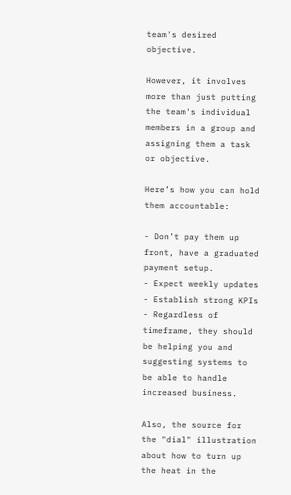team's desired objective.

However, it involves more than just putting the team's individual members in a group and assigning them a task or objective.

Here’s how you can hold them accountable:

- Don’t pay them up front, have a graduated payment setup.
- Expect weekly updates
- Establish strong KPIs
- Regardless of timeframe, they should be helping you and suggesting systems to be able to handle increased business.

Also, the source for the "dial" illustration about how to turn up the heat in the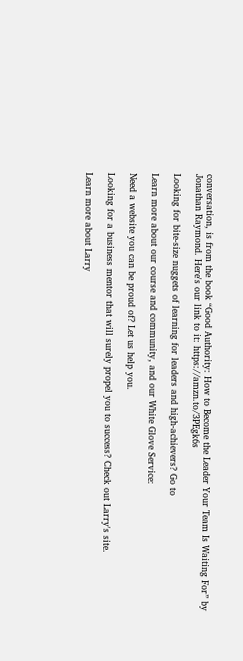conversation, is from the book “Good Authority: How to Become the Leader Your Team Is Waiting For” by Jonathan Raymond. Here's our link to it: https://amzn.to/3PEgk6s

Looking for bite-size nuggets of learning for leaders and high-achievers? Go to

Learn more about our course and community, and our White Glove Service:

Need a website you can be proud of? Let us help you.

Looking for a business mentor that will surely propel you to success? Check out Larry's site.

Learn more about Larry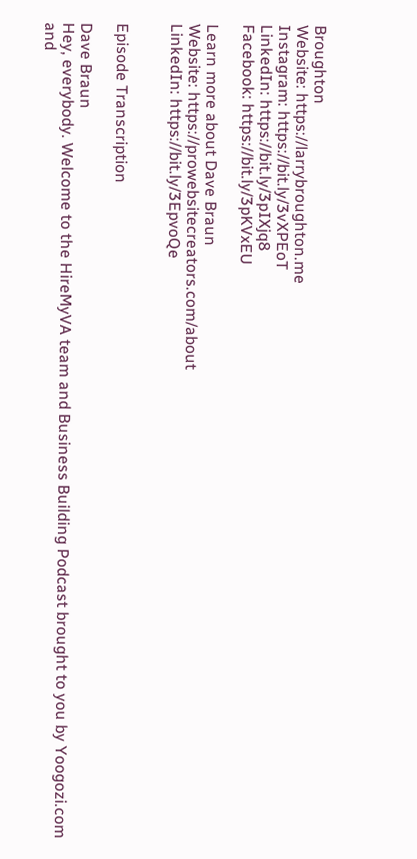Broughton
Website: https://larrybroughton.me
Instagram: https://bit.ly/3vXPEoT
LinkedIn: https://bit.ly/3pIXjq8
Facebook: https://bit.ly/3pKVxEU

Learn more about Dave Braun
Website: https://prowebsitecreators.com/about
LinkedIn: https://bit.ly/3EpvoQe


Episode Transcription

Dave Braun
Hey, everybody. Welcome to the HireMyVA team and Business Building Podcast brought to you by Yoogozi.com and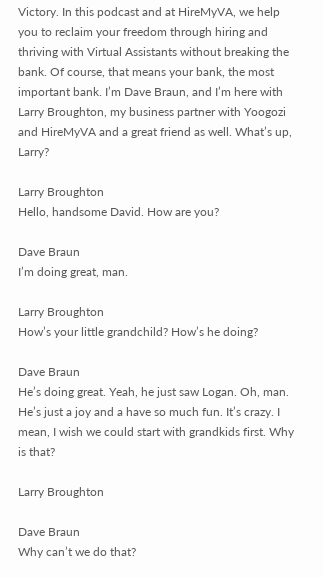Victory. In this podcast and at HireMyVA, we help you to reclaim your freedom through hiring and thriving with Virtual Assistants without breaking the bank. Of course, that means your bank, the most important bank. I’m Dave Braun, and I’m here with Larry Broughton, my business partner with Yoogozi and HireMyVA and a great friend as well. What’s up, Larry?

Larry Broughton
Hello, handsome David. How are you?

Dave Braun
I’m doing great, man.

Larry Broughton
How’s your little grandchild? How’s he doing?

Dave Braun
He’s doing great. Yeah, he just saw Logan. Oh, man. He’s just a joy and a have so much fun. It’s crazy. I mean, I wish we could start with grandkids first. Why is that?

Larry Broughton

Dave Braun
Why can’t we do that?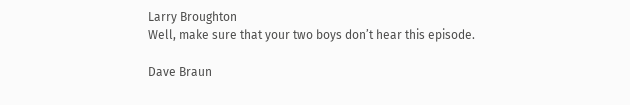Larry Broughton
Well, make sure that your two boys don’t hear this episode.

Dave Braun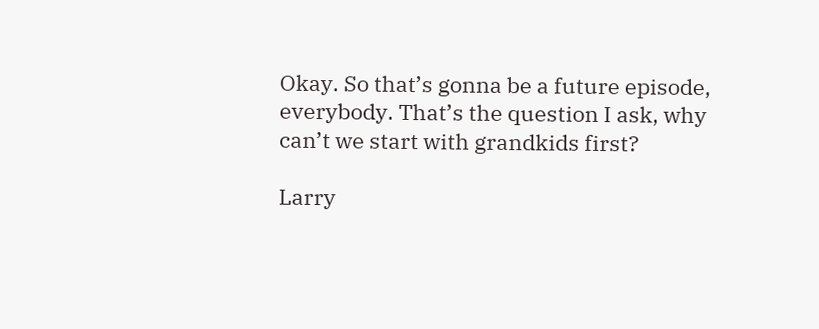Okay. So that’s gonna be a future episode, everybody. That’s the question I ask, why can’t we start with grandkids first?

Larry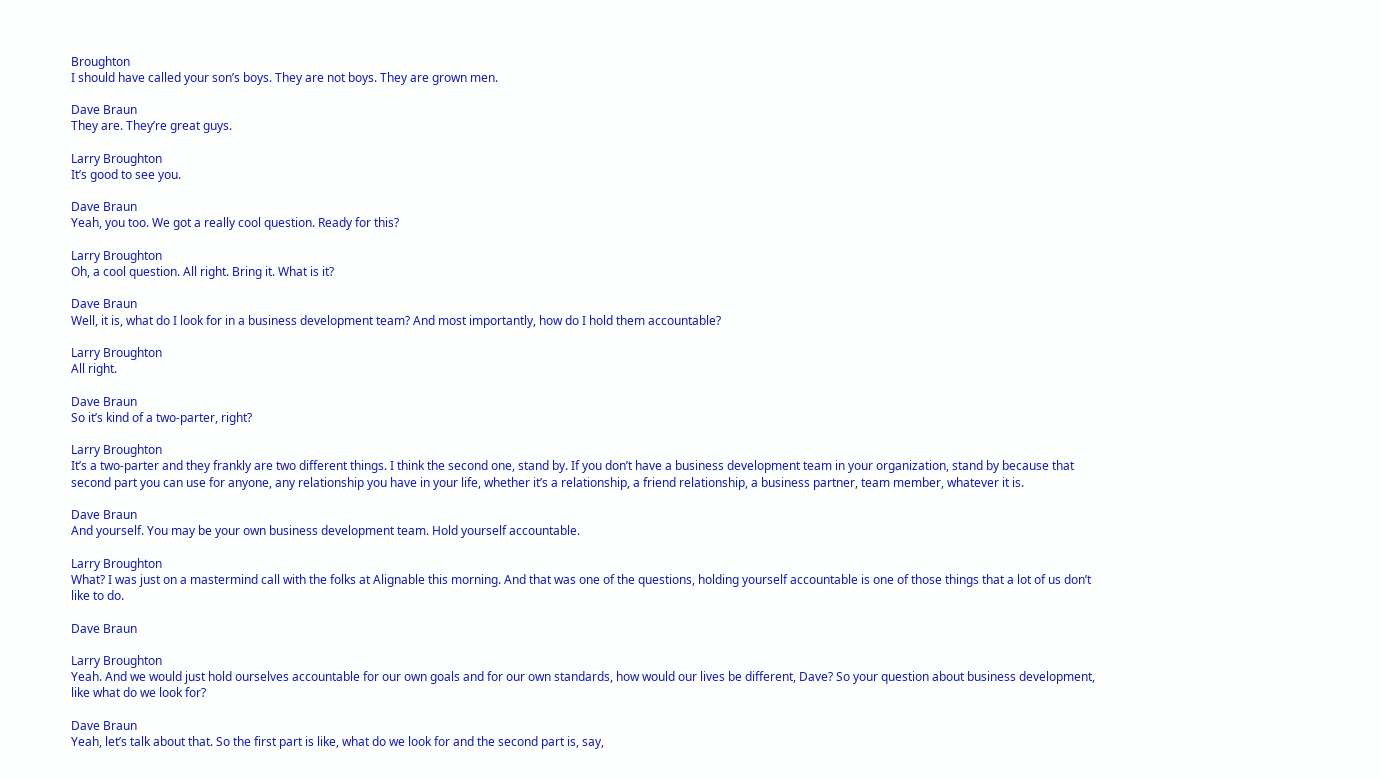Broughton
I should have called your son’s boys. They are not boys. They are grown men.

Dave Braun
They are. They’re great guys.

Larry Broughton
It’s good to see you.

Dave Braun
Yeah, you too. We got a really cool question. Ready for this?

Larry Broughton
Oh, a cool question. All right. Bring it. What is it?

Dave Braun
Well, it is, what do I look for in a business development team? And most importantly, how do I hold them accountable?

Larry Broughton
All right.

Dave Braun
So it’s kind of a two-parter, right?

Larry Broughton
It’s a two-parter and they frankly are two different things. I think the second one, stand by. If you don’t have a business development team in your organization, stand by because that second part you can use for anyone, any relationship you have in your life, whether it’s a relationship, a friend relationship, a business partner, team member, whatever it is.

Dave Braun
And yourself. You may be your own business development team. Hold yourself accountable.

Larry Broughton
What? I was just on a mastermind call with the folks at Alignable this morning. And that was one of the questions, holding yourself accountable is one of those things that a lot of us don’t like to do.

Dave Braun

Larry Broughton
Yeah. And we would just hold ourselves accountable for our own goals and for our own standards, how would our lives be different, Dave? So your question about business development, like what do we look for?

Dave Braun
Yeah, let’s talk about that. So the first part is like, what do we look for and the second part is, say,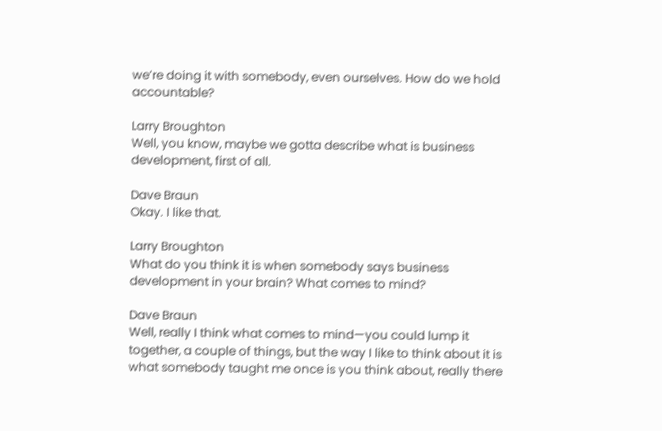we’re doing it with somebody, even ourselves. How do we hold accountable?

Larry Broughton
Well, you know, maybe we gotta describe what is business development, first of all.

Dave Braun
Okay. I like that.

Larry Broughton
What do you think it is when somebody says business development in your brain? What comes to mind?

Dave Braun
Well, really I think what comes to mind—you could lump it together, a couple of things, but the way I like to think about it is what somebody taught me once is you think about, really there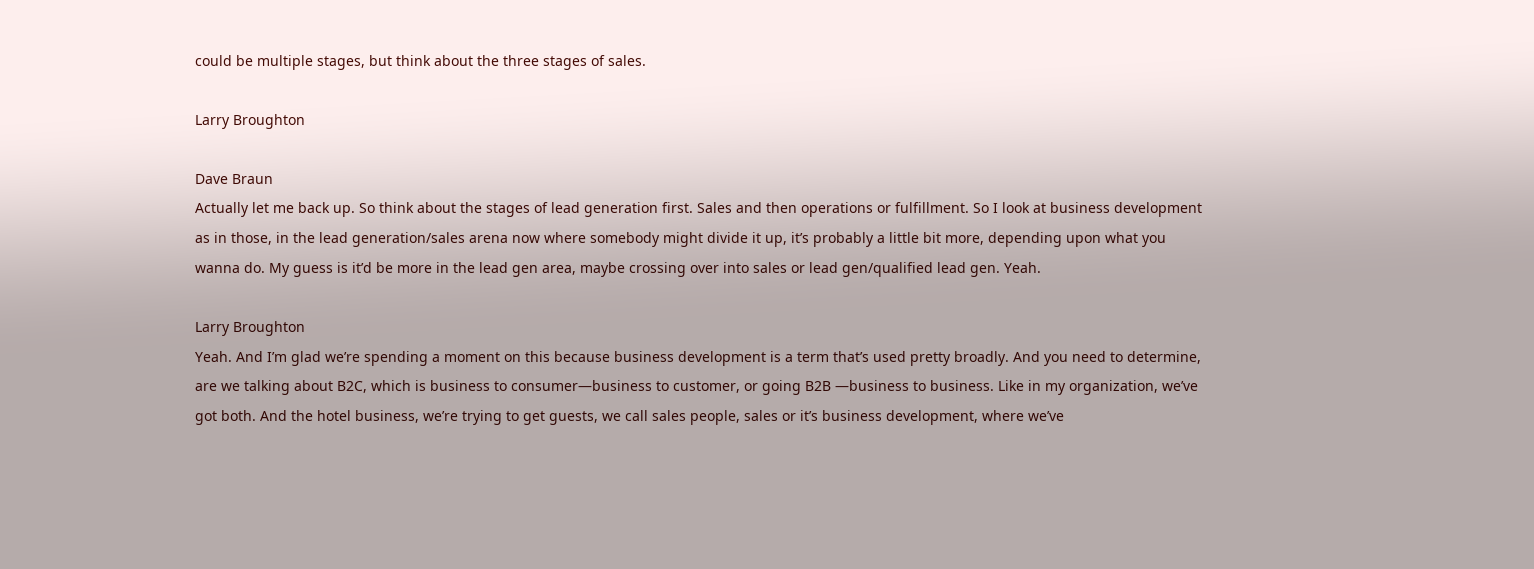could be multiple stages, but think about the three stages of sales.

Larry Broughton

Dave Braun
Actually let me back up. So think about the stages of lead generation first. Sales and then operations or fulfillment. So I look at business development as in those, in the lead generation/sales arena now where somebody might divide it up, it’s probably a little bit more, depending upon what you wanna do. My guess is it’d be more in the lead gen area, maybe crossing over into sales or lead gen/qualified lead gen. Yeah.

Larry Broughton
Yeah. And I’m glad we’re spending a moment on this because business development is a term that’s used pretty broadly. And you need to determine, are we talking about B2C, which is business to consumer—business to customer, or going B2B —business to business. Like in my organization, we’ve got both. And the hotel business, we’re trying to get guests, we call sales people, sales or it’s business development, where we’ve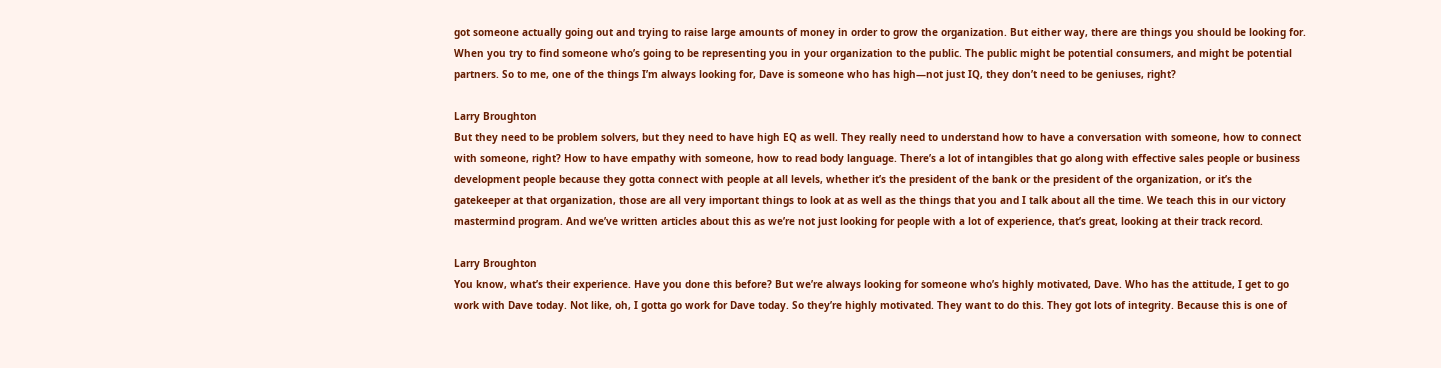got someone actually going out and trying to raise large amounts of money in order to grow the organization. But either way, there are things you should be looking for. When you try to find someone who’s going to be representing you in your organization to the public. The public might be potential consumers, and might be potential partners. So to me, one of the things I’m always looking for, Dave is someone who has high—not just IQ, they don’t need to be geniuses, right?

Larry Broughton
But they need to be problem solvers, but they need to have high EQ as well. They really need to understand how to have a conversation with someone, how to connect with someone, right? How to have empathy with someone, how to read body language. There’s a lot of intangibles that go along with effective sales people or business development people because they gotta connect with people at all levels, whether it’s the president of the bank or the president of the organization, or it’s the gatekeeper at that organization, those are all very important things to look at as well as the things that you and I talk about all the time. We teach this in our victory mastermind program. And we’ve written articles about this as we’re not just looking for people with a lot of experience, that’s great, looking at their track record.

Larry Broughton
You know, what’s their experience. Have you done this before? But we’re always looking for someone who’s highly motivated, Dave. Who has the attitude, I get to go work with Dave today. Not like, oh, I gotta go work for Dave today. So they’re highly motivated. They want to do this. They got lots of integrity. Because this is one of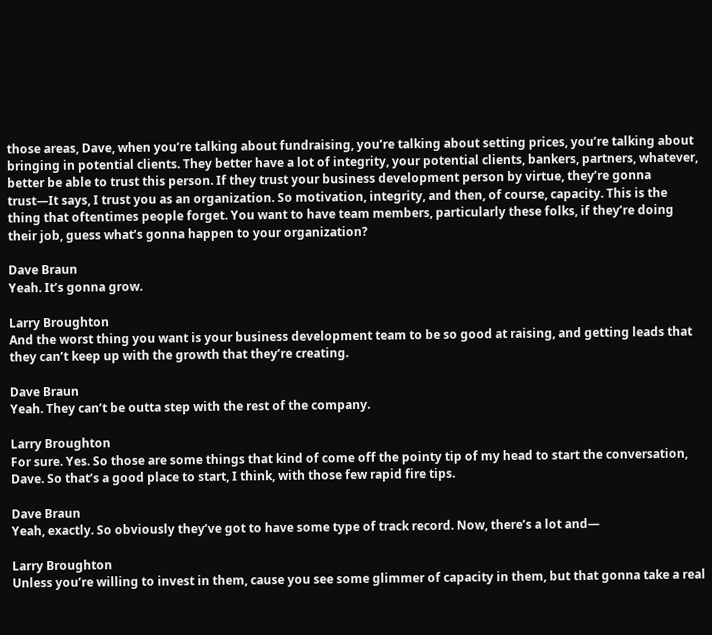those areas, Dave, when you’re talking about fundraising, you’re talking about setting prices, you’re talking about bringing in potential clients. They better have a lot of integrity, your potential clients, bankers, partners, whatever, better be able to trust this person. If they trust your business development person by virtue, they’re gonna trust—It says, I trust you as an organization. So motivation, integrity, and then, of course, capacity. This is the thing that oftentimes people forget. You want to have team members, particularly these folks, if they’re doing their job, guess what’s gonna happen to your organization?

Dave Braun
Yeah. It’s gonna grow.

Larry Broughton
And the worst thing you want is your business development team to be so good at raising, and getting leads that they can’t keep up with the growth that they’re creating.

Dave Braun
Yeah. They can’t be outta step with the rest of the company.

Larry Broughton
For sure. Yes. So those are some things that kind of come off the pointy tip of my head to start the conversation, Dave. So that’s a good place to start, I think, with those few rapid fire tips.

Dave Braun
Yeah, exactly. So obviously they’ve got to have some type of track record. Now, there’s a lot and—

Larry Broughton
Unless you’re willing to invest in them, cause you see some glimmer of capacity in them, but that gonna take a real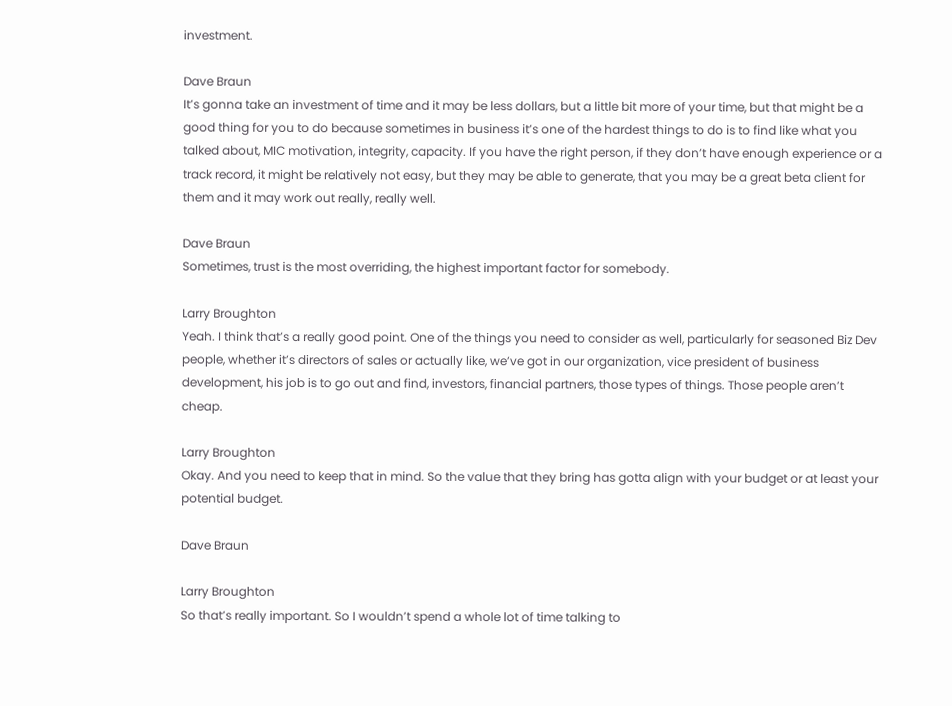investment.

Dave Braun
It’s gonna take an investment of time and it may be less dollars, but a little bit more of your time, but that might be a good thing for you to do because sometimes in business it’s one of the hardest things to do is to find like what you talked about, MIC motivation, integrity, capacity. If you have the right person, if they don’t have enough experience or a track record, it might be relatively not easy, but they may be able to generate, that you may be a great beta client for them and it may work out really, really well.

Dave Braun
Sometimes, trust is the most overriding, the highest important factor for somebody.

Larry Broughton
Yeah. I think that’s a really good point. One of the things you need to consider as well, particularly for seasoned Biz Dev people, whether it’s directors of sales or actually like, we’ve got in our organization, vice president of business development, his job is to go out and find, investors, financial partners, those types of things. Those people aren’t cheap.

Larry Broughton
Okay. And you need to keep that in mind. So the value that they bring has gotta align with your budget or at least your potential budget.

Dave Braun

Larry Broughton
So that’s really important. So I wouldn’t spend a whole lot of time talking to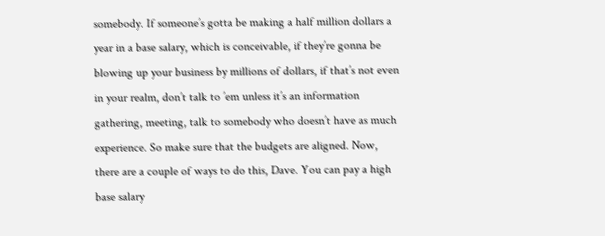somebody. If someone’s gotta be making a half million dollars a year in a base salary, which is conceivable, if they’re gonna be blowing up your business by millions of dollars, if that’s not even in your realm, don’t talk to ’em unless it’s an information gathering, meeting, talk to somebody who doesn’t have as much experience. So make sure that the budgets are aligned. Now, there are a couple of ways to do this, Dave. You can pay a high base salary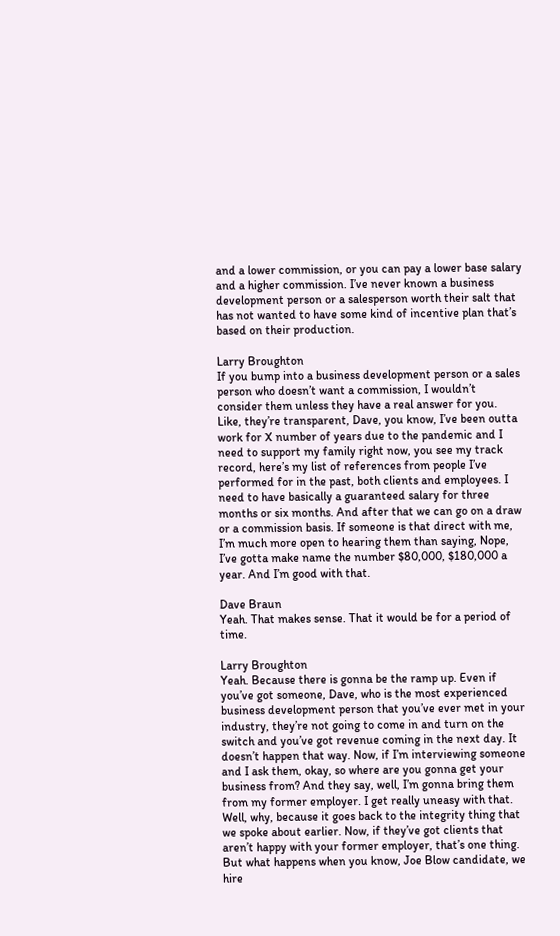and a lower commission, or you can pay a lower base salary and a higher commission. I’ve never known a business development person or a salesperson worth their salt that has not wanted to have some kind of incentive plan that’s based on their production.

Larry Broughton
If you bump into a business development person or a sales person who doesn’t want a commission, I wouldn’t consider them unless they have a real answer for you. Like, they’re transparent, Dave, you know, I’ve been outta work for X number of years due to the pandemic and I need to support my family right now, you see my track record, here’s my list of references from people I’ve performed for in the past, both clients and employees. I need to have basically a guaranteed salary for three months or six months. And after that we can go on a draw or a commission basis. If someone is that direct with me, I’m much more open to hearing them than saying, Nope, I’ve gotta make name the number $80,000, $180,000 a year. And I’m good with that.

Dave Braun
Yeah. That makes sense. That it would be for a period of time.

Larry Broughton
Yeah. Because there is gonna be the ramp up. Even if you’ve got someone, Dave, who is the most experienced business development person that you’ve ever met in your industry, they’re not going to come in and turn on the switch and you’ve got revenue coming in the next day. It doesn’t happen that way. Now, if I’m interviewing someone and I ask them, okay, so where are you gonna get your business from? And they say, well, I’m gonna bring them from my former employer. I get really uneasy with that. Well, why, because it goes back to the integrity thing that we spoke about earlier. Now, if they’ve got clients that aren’t happy with your former employer, that’s one thing. But what happens when you know, Joe Blow candidate, we hire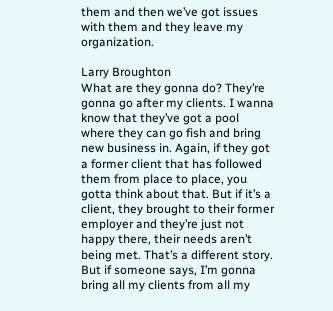them and then we’ve got issues with them and they leave my organization.

Larry Broughton
What are they gonna do? They’re gonna go after my clients. I wanna know that they’ve got a pool where they can go fish and bring new business in. Again, if they got a former client that has followed them from place to place, you gotta think about that. But if it’s a client, they brought to their former employer and they’re just not happy there, their needs aren’t being met. That’s a different story. But if someone says, I’m gonna bring all my clients from all my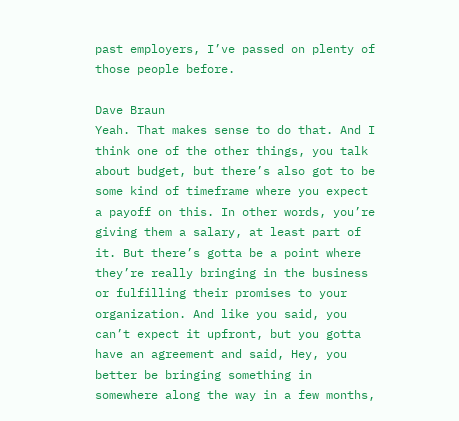past employers, I’ve passed on plenty of those people before.

Dave Braun
Yeah. That makes sense to do that. And I think one of the other things, you talk about budget, but there’s also got to be some kind of timeframe where you expect a payoff on this. In other words, you’re giving them a salary, at least part of it. But there’s gotta be a point where they’re really bringing in the business or fulfilling their promises to your organization. And like you said, you can’t expect it upfront, but you gotta have an agreement and said, Hey, you better be bringing something in somewhere along the way in a few months,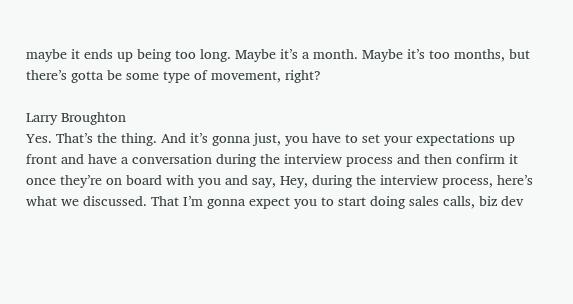maybe it ends up being too long. Maybe it’s a month. Maybe it’s too months, but there’s gotta be some type of movement, right?

Larry Broughton
Yes. That’s the thing. And it’s gonna just, you have to set your expectations up front and have a conversation during the interview process and then confirm it once they’re on board with you and say, Hey, during the interview process, here’s what we discussed. That I’m gonna expect you to start doing sales calls, biz dev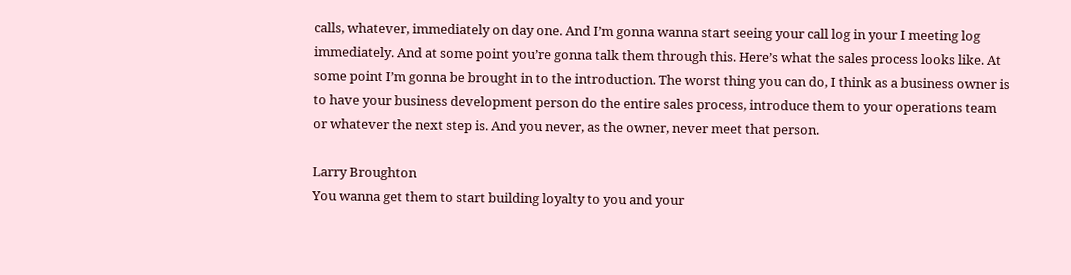calls, whatever, immediately on day one. And I’m gonna wanna start seeing your call log in your I meeting log immediately. And at some point you’re gonna talk them through this. Here’s what the sales process looks like. At some point I’m gonna be brought in to the introduction. The worst thing you can do, I think as a business owner is to have your business development person do the entire sales process, introduce them to your operations team or whatever the next step is. And you never, as the owner, never meet that person.

Larry Broughton
You wanna get them to start building loyalty to you and your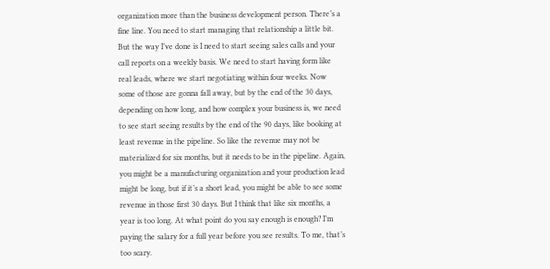organization more than the business development person. There’s a fine line. You need to start managing that relationship a little bit. But the way I’ve done is I need to start seeing sales calls and your call reports on a weekly basis. We need to start having form like real leads, where we start negotiating within four weeks. Now some of those are gonna fall away, but by the end of the 30 days, depending on how long, and how complex your business is, we need to see start seeing results by the end of the 90 days, like booking at least revenue in the pipeline. So like the revenue may not be materialized for six months, but it needs to be in the pipeline. Again, you might be a manufacturing organization and your production lead might be long, but if it’s a short lead, you might be able to see some revenue in those first 30 days. But I think that like six months, a year is too long. At what point do you say enough is enough? I’m paying the salary for a full year before you see results. To me, that’s too scary.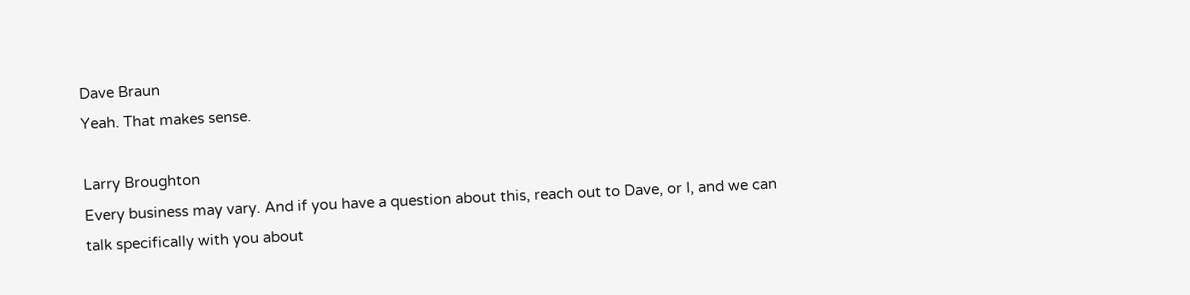Dave Braun
Yeah. That makes sense.

Larry Broughton
Every business may vary. And if you have a question about this, reach out to Dave, or I, and we can talk specifically with you about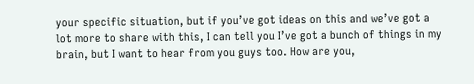your specific situation, but if you’ve got ideas on this and we’ve got a lot more to share with this, I can tell you I’ve got a bunch of things in my brain, but I want to hear from you guys too. How are you,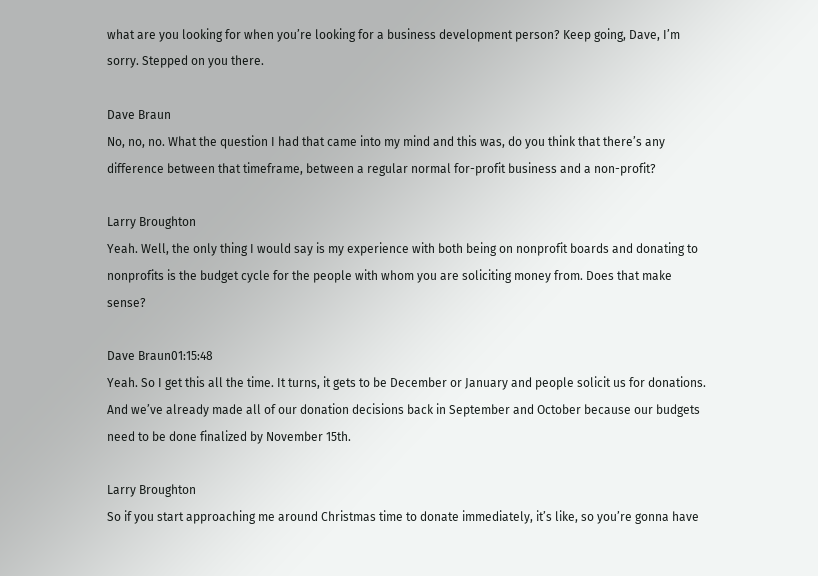what are you looking for when you’re looking for a business development person? Keep going, Dave, I’m sorry. Stepped on you there.

Dave Braun
No, no, no. What the question I had that came into my mind and this was, do you think that there’s any difference between that timeframe, between a regular normal for-profit business and a non-profit?

Larry Broughton
Yeah. Well, the only thing I would say is my experience with both being on nonprofit boards and donating to nonprofits is the budget cycle for the people with whom you are soliciting money from. Does that make sense?

Dave Braun01:15:48
Yeah. So I get this all the time. It turns, it gets to be December or January and people solicit us for donations. And we’ve already made all of our donation decisions back in September and October because our budgets need to be done finalized by November 15th.

Larry Broughton
So if you start approaching me around Christmas time to donate immediately, it’s like, so you’re gonna have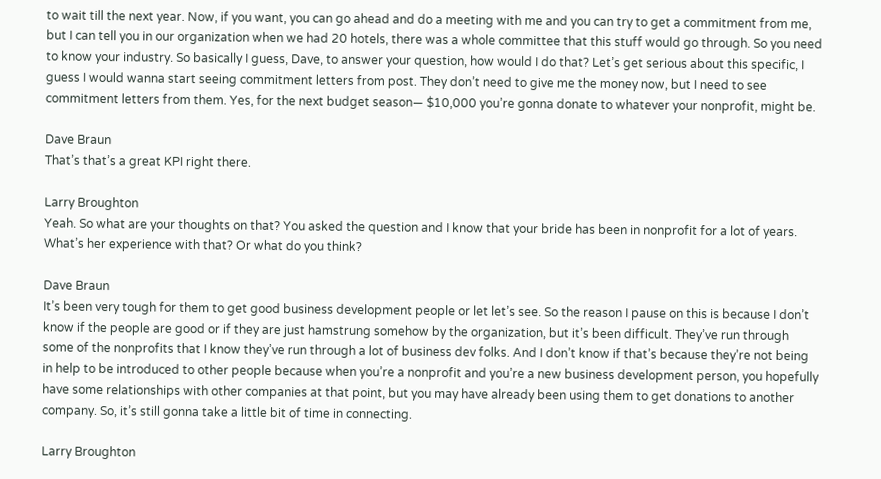to wait till the next year. Now, if you want, you can go ahead and do a meeting with me and you can try to get a commitment from me, but I can tell you in our organization when we had 20 hotels, there was a whole committee that this stuff would go through. So you need to know your industry. So basically I guess, Dave, to answer your question, how would I do that? Let’s get serious about this specific, I guess I would wanna start seeing commitment letters from post. They don’t need to give me the money now, but I need to see commitment letters from them. Yes, for the next budget season— $10,000 you’re gonna donate to whatever your nonprofit, might be.

Dave Braun
That’s that’s a great KPI right there.

Larry Broughton
Yeah. So what are your thoughts on that? You asked the question and I know that your bride has been in nonprofit for a lot of years. What’s her experience with that? Or what do you think?

Dave Braun
It’s been very tough for them to get good business development people or let let’s see. So the reason I pause on this is because I don’t know if the people are good or if they are just hamstrung somehow by the organization, but it’s been difficult. They’ve run through some of the nonprofits that I know they’ve run through a lot of business dev folks. And I don’t know if that’s because they’re not being in help to be introduced to other people because when you’re a nonprofit and you’re a new business development person, you hopefully have some relationships with other companies at that point, but you may have already been using them to get donations to another company. So, it’s still gonna take a little bit of time in connecting.

Larry Broughton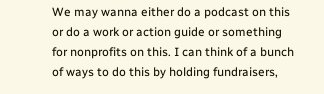We may wanna either do a podcast on this or do a work or action guide or something for nonprofits on this. I can think of a bunch of ways to do this by holding fundraisers,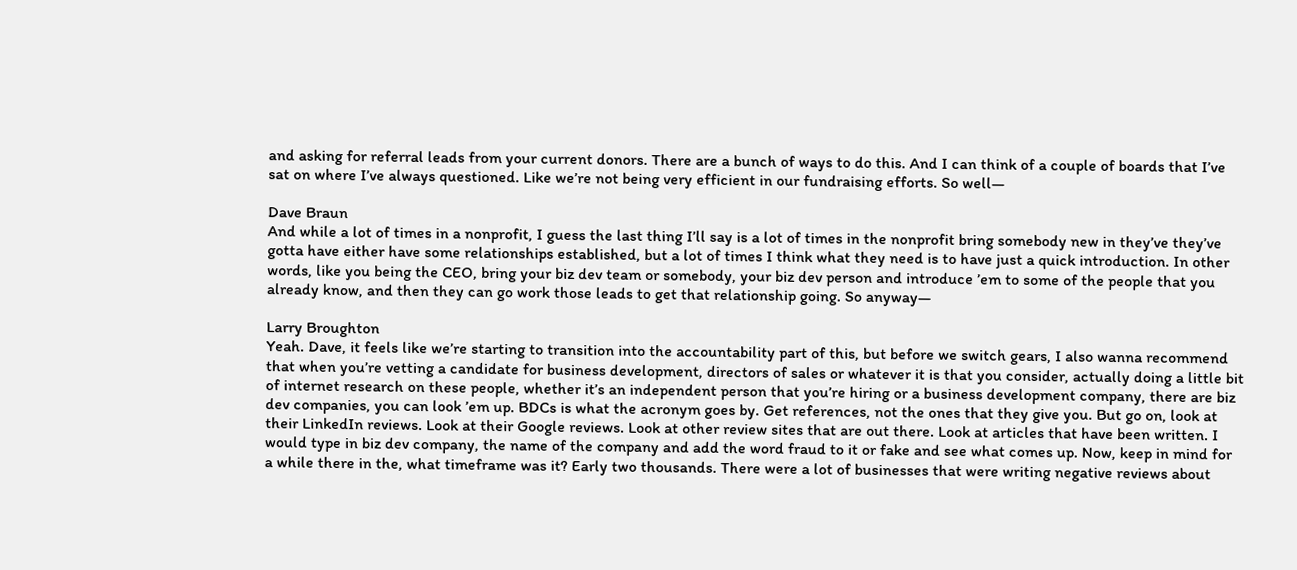and asking for referral leads from your current donors. There are a bunch of ways to do this. And I can think of a couple of boards that I’ve sat on where I’ve always questioned. Like we’re not being very efficient in our fundraising efforts. So well—

Dave Braun
And while a lot of times in a nonprofit, I guess the last thing I’ll say is a lot of times in the nonprofit bring somebody new in they’ve they’ve gotta have either have some relationships established, but a lot of times I think what they need is to have just a quick introduction. In other words, like you being the CEO, bring your biz dev team or somebody, your biz dev person and introduce ’em to some of the people that you already know, and then they can go work those leads to get that relationship going. So anyway—

Larry Broughton
Yeah. Dave, it feels like we’re starting to transition into the accountability part of this, but before we switch gears, I also wanna recommend that when you’re vetting a candidate for business development, directors of sales or whatever it is that you consider, actually doing a little bit of internet research on these people, whether it’s an independent person that you’re hiring or a business development company, there are biz dev companies, you can look ’em up. BDCs is what the acronym goes by. Get references, not the ones that they give you. But go on, look at their LinkedIn reviews. Look at their Google reviews. Look at other review sites that are out there. Look at articles that have been written. I would type in biz dev company, the name of the company and add the word fraud to it or fake and see what comes up. Now, keep in mind for a while there in the, what timeframe was it? Early two thousands. There were a lot of businesses that were writing negative reviews about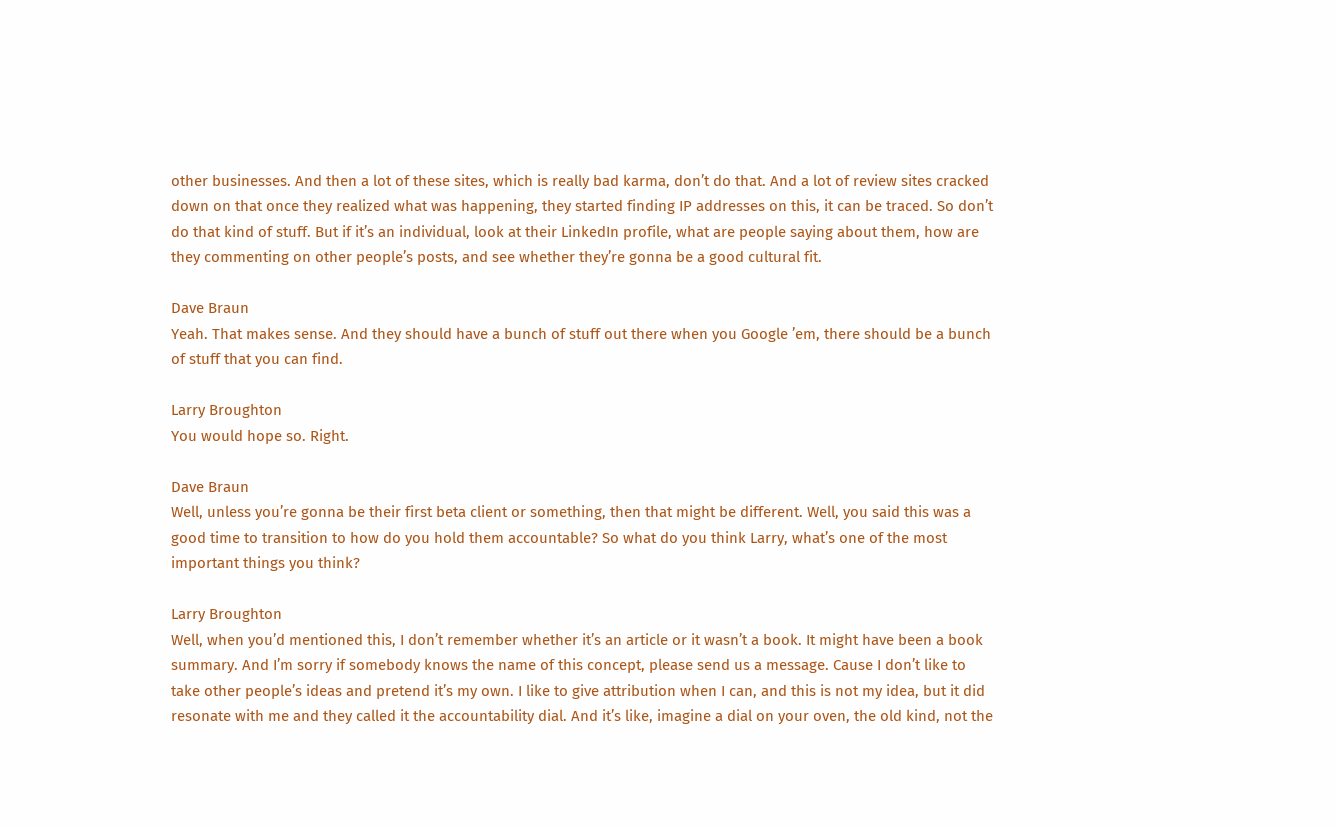other businesses. And then a lot of these sites, which is really bad karma, don’t do that. And a lot of review sites cracked down on that once they realized what was happening, they started finding IP addresses on this, it can be traced. So don’t do that kind of stuff. But if it’s an individual, look at their LinkedIn profile, what are people saying about them, how are they commenting on other people’s posts, and see whether they’re gonna be a good cultural fit.

Dave Braun
Yeah. That makes sense. And they should have a bunch of stuff out there when you Google ’em, there should be a bunch of stuff that you can find.

Larry Broughton
You would hope so. Right.

Dave Braun
Well, unless you’re gonna be their first beta client or something, then that might be different. Well, you said this was a good time to transition to how do you hold them accountable? So what do you think Larry, what’s one of the most important things you think?

Larry Broughton
Well, when you’d mentioned this, I don’t remember whether it’s an article or it wasn’t a book. It might have been a book summary. And I’m sorry if somebody knows the name of this concept, please send us a message. Cause I don’t like to take other people’s ideas and pretend it’s my own. I like to give attribution when I can, and this is not my idea, but it did resonate with me and they called it the accountability dial. And it’s like, imagine a dial on your oven, the old kind, not the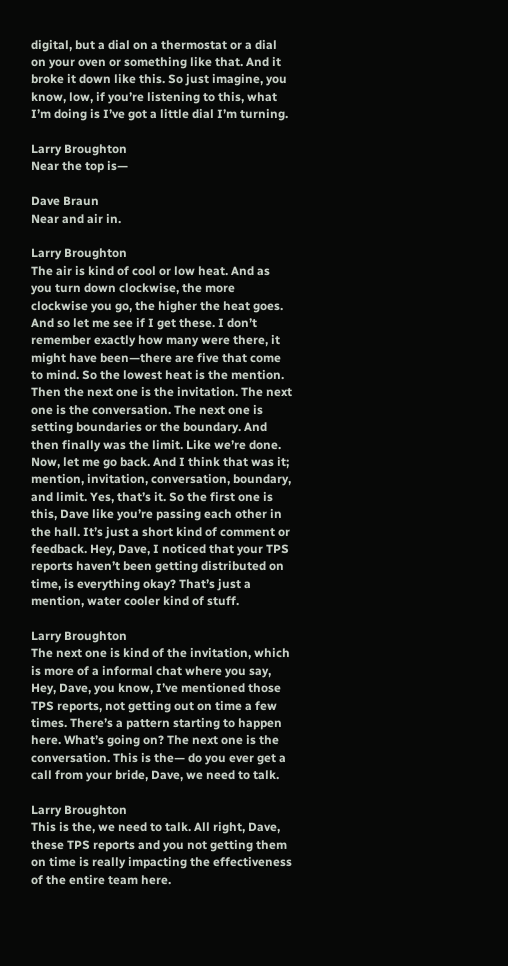digital, but a dial on a thermostat or a dial on your oven or something like that. And it broke it down like this. So just imagine, you know, low, if you’re listening to this, what I’m doing is I’ve got a little dial I’m turning.

Larry Broughton
Near the top is—

Dave Braun
Near and air in.

Larry Broughton
The air is kind of cool or low heat. And as you turn down clockwise, the more clockwise you go, the higher the heat goes. And so let me see if I get these. I don’t remember exactly how many were there, it might have been—there are five that come to mind. So the lowest heat is the mention. Then the next one is the invitation. The next one is the conversation. The next one is setting boundaries or the boundary. And then finally was the limit. Like we’re done. Now, let me go back. And I think that was it; mention, invitation, conversation, boundary, and limit. Yes, that’s it. So the first one is this, Dave like you’re passing each other in the hall. It’s just a short kind of comment or feedback. Hey, Dave, I noticed that your TPS reports haven’t been getting distributed on time, is everything okay? That’s just a mention, water cooler kind of stuff.

Larry Broughton
The next one is kind of the invitation, which is more of a informal chat where you say, Hey, Dave, you know, I’ve mentioned those TPS reports, not getting out on time a few times. There’s a pattern starting to happen here. What’s going on? The next one is the conversation. This is the— do you ever get a call from your bride, Dave, we need to talk.

Larry Broughton
This is the, we need to talk. All right, Dave, these TPS reports and you not getting them on time is really impacting the effectiveness of the entire team here.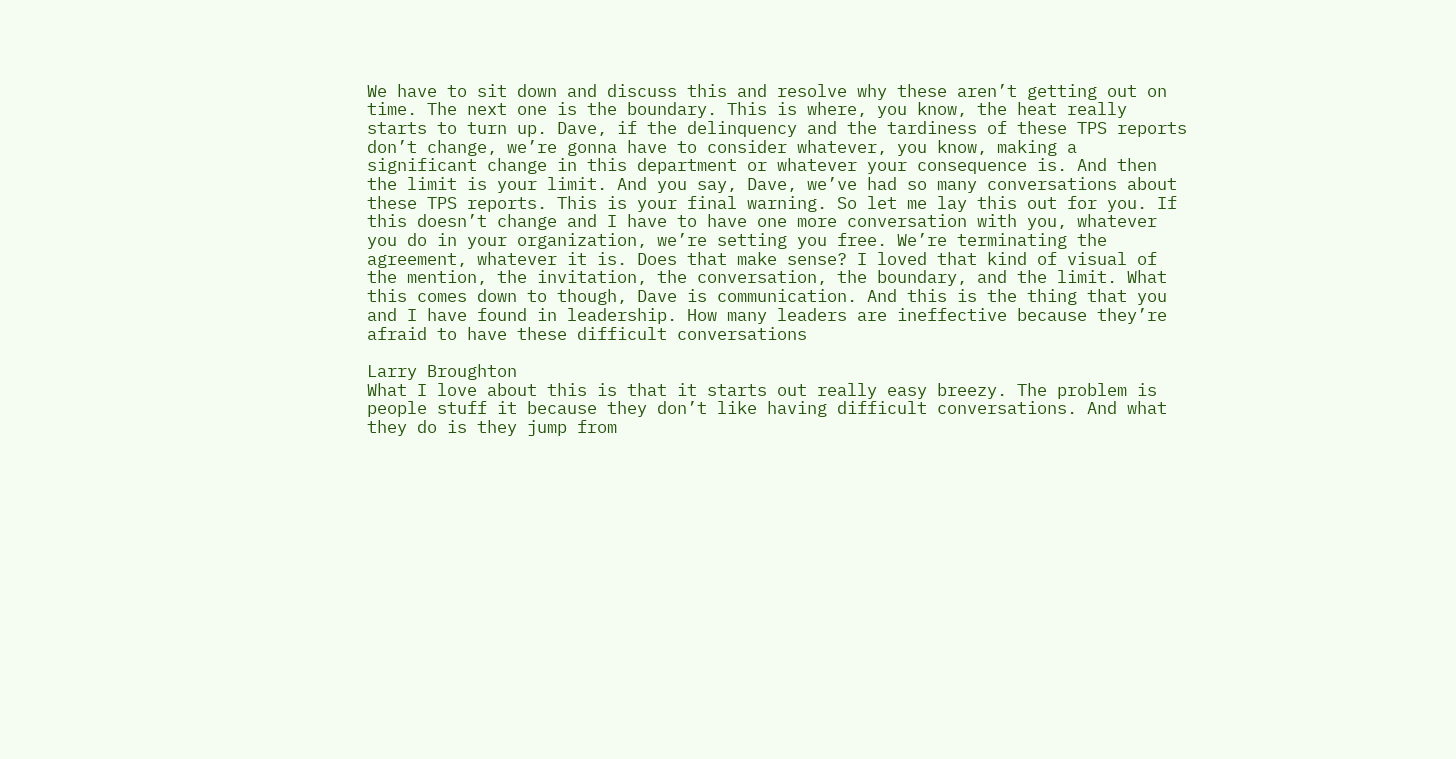We have to sit down and discuss this and resolve why these aren’t getting out on time. The next one is the boundary. This is where, you know, the heat really starts to turn up. Dave, if the delinquency and the tardiness of these TPS reports don’t change, we’re gonna have to consider whatever, you know, making a significant change in this department or whatever your consequence is. And then the limit is your limit. And you say, Dave, we’ve had so many conversations about these TPS reports. This is your final warning. So let me lay this out for you. If this doesn’t change and I have to have one more conversation with you, whatever you do in your organization, we’re setting you free. We’re terminating the agreement, whatever it is. Does that make sense? I loved that kind of visual of the mention, the invitation, the conversation, the boundary, and the limit. What this comes down to though, Dave is communication. And this is the thing that you and I have found in leadership. How many leaders are ineffective because they’re afraid to have these difficult conversations

Larry Broughton
What I love about this is that it starts out really easy breezy. The problem is people stuff it because they don’t like having difficult conversations. And what they do is they jump from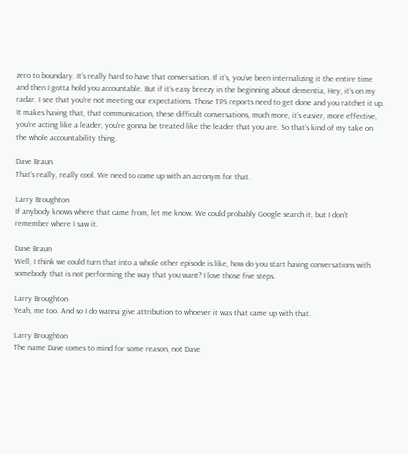zero to boundary. It’s really hard to have that conversation. If it’s, you’ve been internalizing it the entire time and then I gotta hold you accountable. But if it’s easy breezy in the beginning about dementia, Hey, it’s on my radar. I see that you’re not meeting our expectations. Those TPS reports need to get done and you ratchet it up. It makes having that, that communication, these difficult conversations, much more, it’s easier, more effective, you’re acting like a leader, you’re gonna be treated like the leader that you are. So that’s kind of my take on the whole accountability thing.

Dave Braun
That’s really, really cool. We need to come up with an acronym for that.

Larry Broughton
If anybody knows where that came from, let me know. We could probably Google search it, but I don’t remember where I saw it.

Dave Braun
Well, I think we could turn that into a whole other episode is like, how do you start having conversations with somebody that is not performing the way that you want? I love those five steps.

Larry Broughton
Yeah, me too. And so I do wanna give attribution to whoever it was that came up with that.

Larry Broughton
The name Dave comes to mind for some reason, not Dave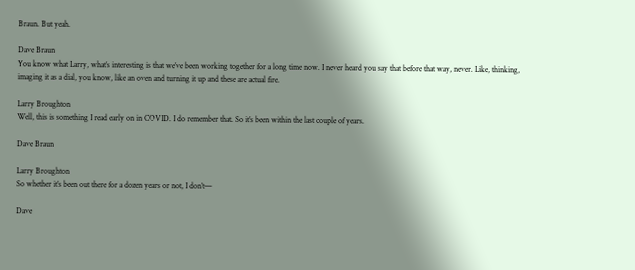Braun. But yeah.

Dave Braun
You know what Larry, what’s interesting is that we’ve been working together for a long time now. I never heard you say that before that way, never. Like, thinking, imaging it as a dial, you know, like an oven and turning it up and these are actual fire.

Larry Broughton
Well, this is something I read early on in COVID. I do remember that. So it’s been within the last couple of years.

Dave Braun

Larry Broughton
So whether it’s been out there for a dozen years or not, I don’t—

Dave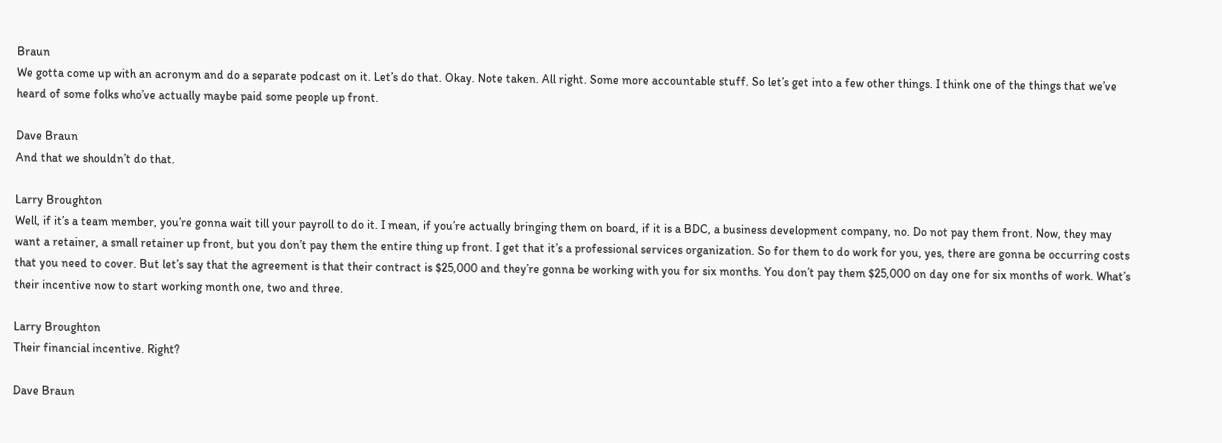Braun
We gotta come up with an acronym and do a separate podcast on it. Let’s do that. Okay. Note taken. All right. Some more accountable stuff. So let’s get into a few other things. I think one of the things that we’ve heard of some folks who’ve actually maybe paid some people up front.

Dave Braun
And that we shouldn’t do that.

Larry Broughton
Well, if it’s a team member, you’re gonna wait till your payroll to do it. I mean, if you’re actually bringing them on board, if it is a BDC, a business development company, no. Do not pay them front. Now, they may want a retainer, a small retainer up front, but you don’t pay them the entire thing up front. I get that it’s a professional services organization. So for them to do work for you, yes, there are gonna be occurring costs that you need to cover. But let’s say that the agreement is that their contract is $25,000 and they’re gonna be working with you for six months. You don’t pay them $25,000 on day one for six months of work. What’s their incentive now to start working month one, two and three.

Larry Broughton
Their financial incentive. Right?

Dave Braun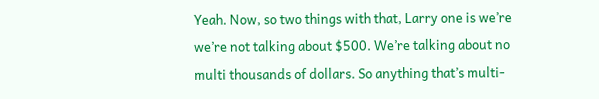Yeah. Now, so two things with that, Larry one is we’re we’re not talking about $500. We’re talking about no multi thousands of dollars. So anything that’s multi-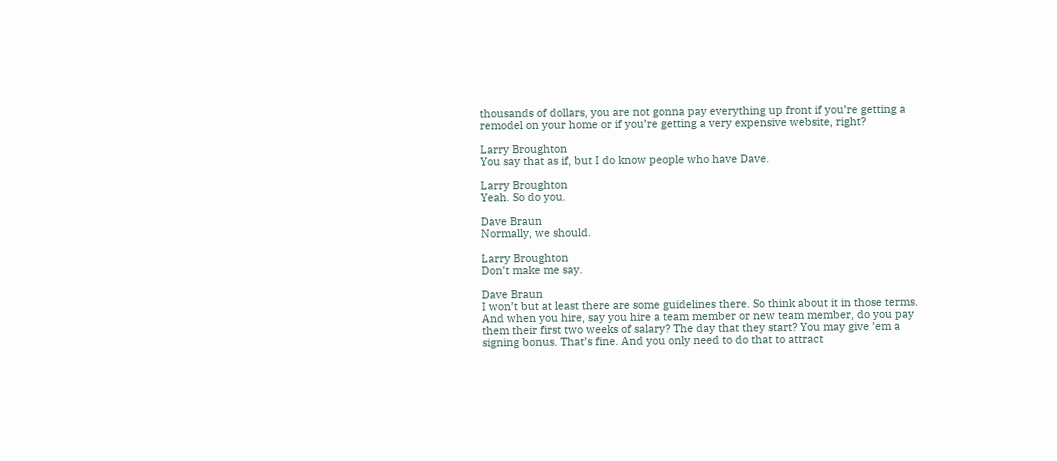thousands of dollars, you are not gonna pay everything up front if you’re getting a remodel on your home or if you’re getting a very expensive website, right?

Larry Broughton
You say that as if, but I do know people who have Dave.

Larry Broughton
Yeah. So do you.

Dave Braun
Normally, we should.

Larry Broughton
Don’t make me say.

Dave Braun
I won’t but at least there are some guidelines there. So think about it in those terms. And when you hire, say you hire a team member or new team member, do you pay them their first two weeks of salary? The day that they start? You may give ’em a signing bonus. That’s fine. And you only need to do that to attract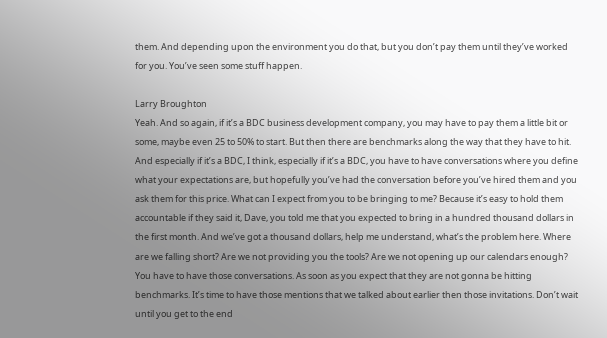them. And depending upon the environment you do that, but you don’t pay them until they’ve worked for you. You’ve seen some stuff happen.

Larry Broughton
Yeah. And so again, if it’s a BDC business development company, you may have to pay them a little bit or some, maybe even 25 to 50% to start. But then there are benchmarks along the way that they have to hit. And especially if it’s a BDC, I think, especially if it’s a BDC, you have to have conversations where you define what your expectations are, but hopefully you’ve had the conversation before you’ve hired them and you ask them for this price. What can I expect from you to be bringing to me? Because it’s easy to hold them accountable if they said it, Dave, you told me that you expected to bring in a hundred thousand dollars in the first month. And we’ve got a thousand dollars, help me understand, what’s the problem here. Where are we falling short? Are we not providing you the tools? Are we not opening up our calendars enough? You have to have those conversations. As soon as you expect that they are not gonna be hitting benchmarks. It’s time to have those mentions that we talked about earlier then those invitations. Don’t wait until you get to the end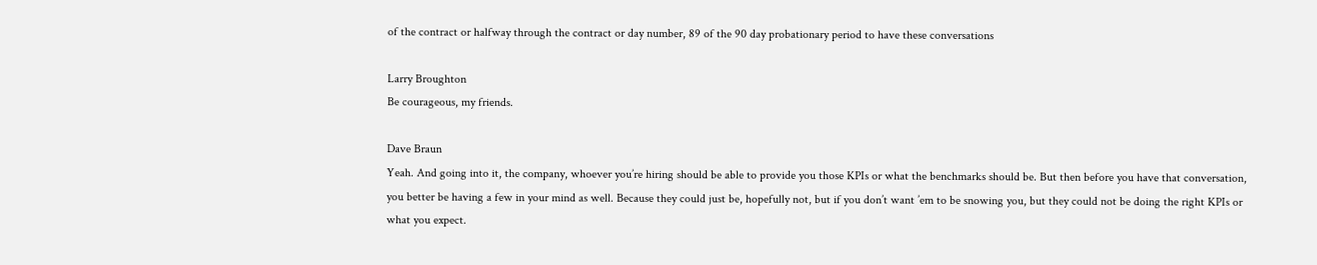of the contract or halfway through the contract or day number, 89 of the 90 day probationary period to have these conversations

Larry Broughton
Be courageous, my friends.

Dave Braun
Yeah. And going into it, the company, whoever you’re hiring should be able to provide you those KPIs or what the benchmarks should be. But then before you have that conversation, you better be having a few in your mind as well. Because they could just be, hopefully not, but if you don’t want ’em to be snowing you, but they could not be doing the right KPIs or what you expect.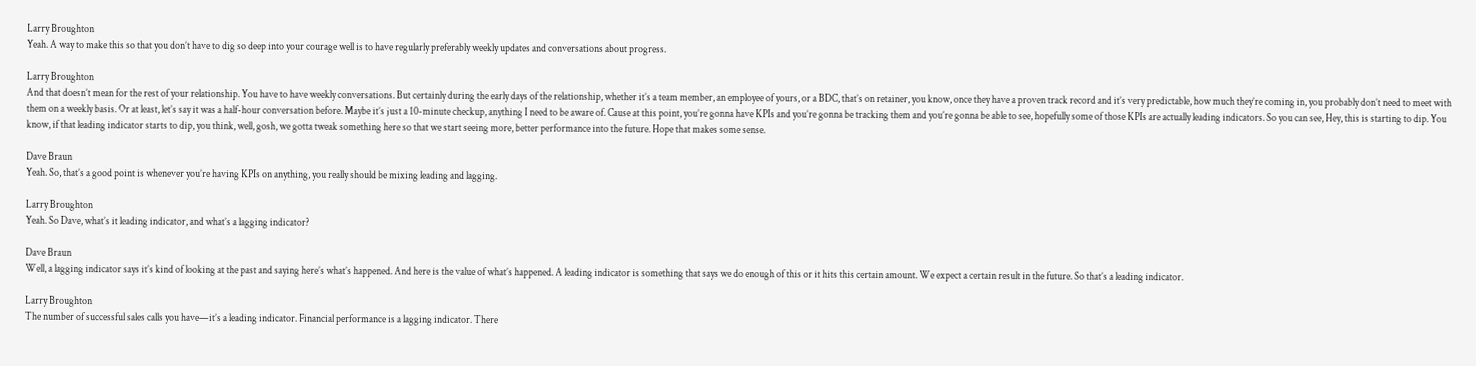Larry Broughton
Yeah. A way to make this so that you don’t have to dig so deep into your courage well is to have regularly preferably weekly updates and conversations about progress.

Larry Broughton
And that doesn’t mean for the rest of your relationship. You have to have weekly conversations. But certainly during the early days of the relationship, whether it’s a team member, an employee of yours, or a BDC, that’s on retainer, you know, once they have a proven track record and it’s very predictable, how much they’re coming in, you probably don’t need to meet with them on a weekly basis. Or at least, let’s say it was a half-hour conversation before. Maybe it’s just a 10-minute checkup, anything I need to be aware of. Cause at this point, you’re gonna have KPIs and you’re gonna be tracking them and you’re gonna be able to see, hopefully some of those KPIs are actually leading indicators. So you can see, Hey, this is starting to dip. You know, if that leading indicator starts to dip, you think, well, gosh, we gotta tweak something here so that we start seeing more, better performance into the future. Hope that makes some sense.

Dave Braun
Yeah. So, that’s a good point is whenever you’re having KPIs on anything, you really should be mixing leading and lagging.

Larry Broughton
Yeah. So Dave, what’s it leading indicator, and what’s a lagging indicator?

Dave Braun
Well, a lagging indicator says it’s kind of looking at the past and saying here’s what’s happened. And here is the value of what’s happened. A leading indicator is something that says we do enough of this or it hits this certain amount. We expect a certain result in the future. So that’s a leading indicator.

Larry Broughton
The number of successful sales calls you have—it’s a leading indicator. Financial performance is a lagging indicator. There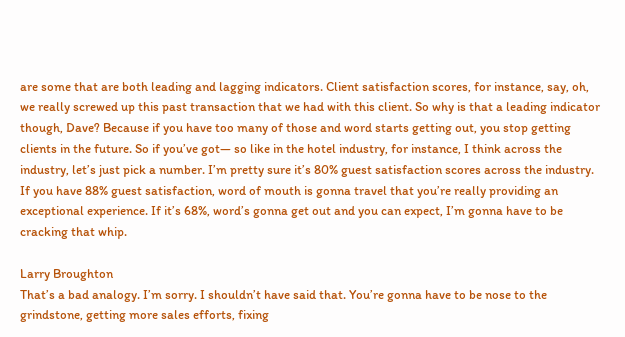are some that are both leading and lagging indicators. Client satisfaction scores, for instance, say, oh, we really screwed up this past transaction that we had with this client. So why is that a leading indicator though, Dave? Because if you have too many of those and word starts getting out, you stop getting clients in the future. So if you’ve got— so like in the hotel industry, for instance, I think across the industry, let’s just pick a number. I’m pretty sure it’s 80% guest satisfaction scores across the industry. If you have 88% guest satisfaction, word of mouth is gonna travel that you’re really providing an exceptional experience. If it’s 68%, word’s gonna get out and you can expect, I’m gonna have to be cracking that whip.

Larry Broughton
That’s a bad analogy. I’m sorry. I shouldn’t have said that. You’re gonna have to be nose to the grindstone, getting more sales efforts, fixing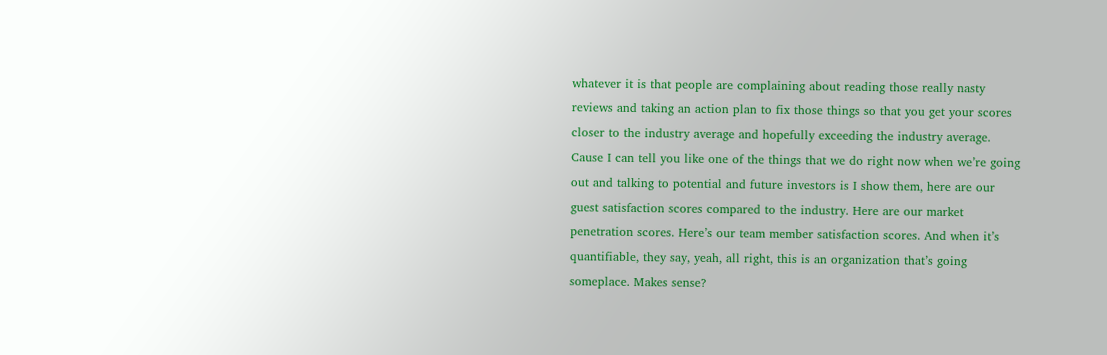whatever it is that people are complaining about reading those really nasty reviews and taking an action plan to fix those things so that you get your scores closer to the industry average and hopefully exceeding the industry average. Cause I can tell you like one of the things that we do right now when we’re going out and talking to potential and future investors is I show them, here are our guest satisfaction scores compared to the industry. Here are our market penetration scores. Here’s our team member satisfaction scores. And when it’s quantifiable, they say, yeah, all right, this is an organization that’s going someplace. Makes sense?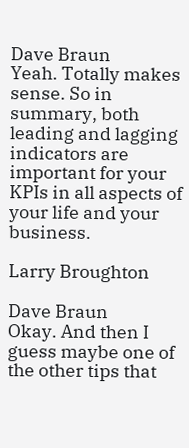Dave Braun
Yeah. Totally makes sense. So in summary, both leading and lagging indicators are important for your KPIs in all aspects of your life and your business.

Larry Broughton

Dave Braun
Okay. And then I guess maybe one of the other tips that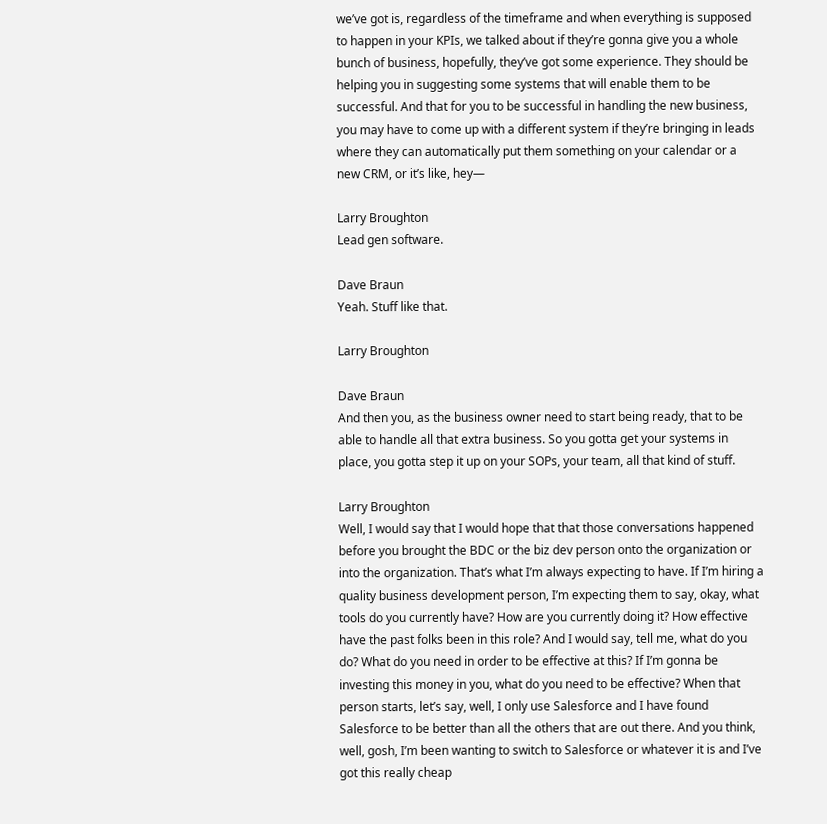we’ve got is, regardless of the timeframe and when everything is supposed to happen in your KPIs, we talked about if they’re gonna give you a whole bunch of business, hopefully, they’ve got some experience. They should be helping you in suggesting some systems that will enable them to be successful. And that for you to be successful in handling the new business, you may have to come up with a different system if they’re bringing in leads where they can automatically put them something on your calendar or a new CRM, or it’s like, hey—

Larry Broughton
Lead gen software.

Dave Braun
Yeah. Stuff like that.

Larry Broughton

Dave Braun
And then you, as the business owner need to start being ready, that to be able to handle all that extra business. So you gotta get your systems in place, you gotta step it up on your SOPs, your team, all that kind of stuff.

Larry Broughton
Well, I would say that I would hope that that those conversations happened before you brought the BDC or the biz dev person onto the organization or into the organization. That’s what I’m always expecting to have. If I’m hiring a quality business development person, I’m expecting them to say, okay, what tools do you currently have? How are you currently doing it? How effective have the past folks been in this role? And I would say, tell me, what do you do? What do you need in order to be effective at this? If I’m gonna be investing this money in you, what do you need to be effective? When that person starts, let’s say, well, I only use Salesforce and I have found Salesforce to be better than all the others that are out there. And you think, well, gosh, I’m been wanting to switch to Salesforce or whatever it is and I’ve got this really cheap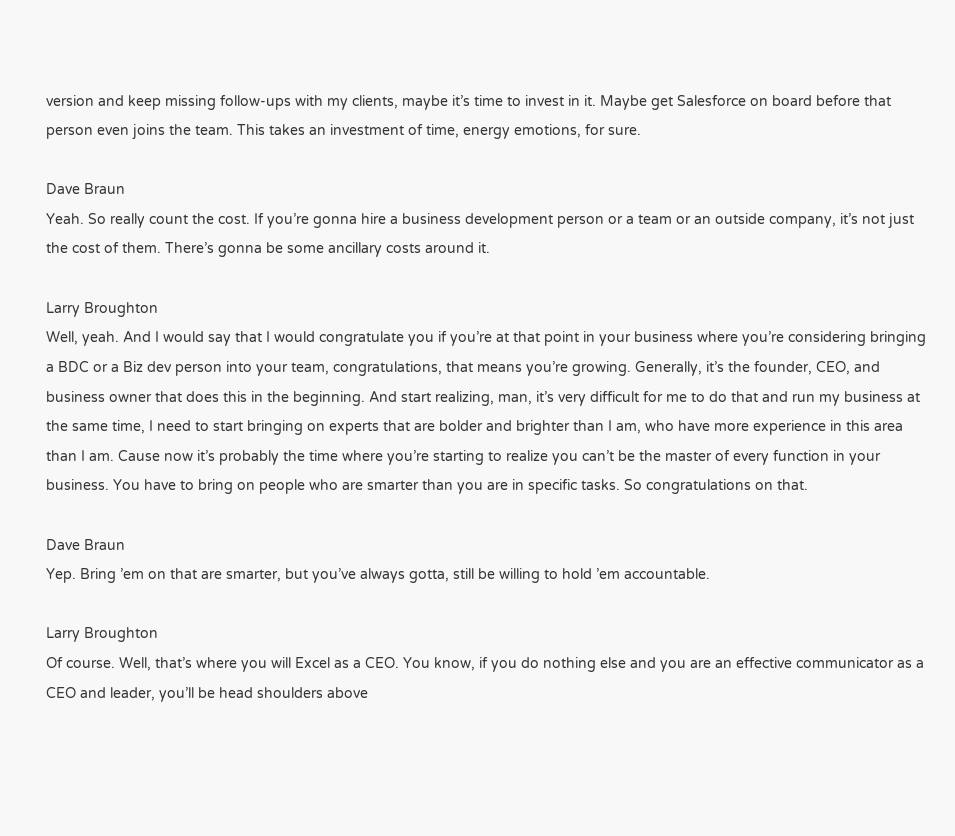version and keep missing follow-ups with my clients, maybe it’s time to invest in it. Maybe get Salesforce on board before that person even joins the team. This takes an investment of time, energy emotions, for sure.

Dave Braun
Yeah. So really count the cost. If you’re gonna hire a business development person or a team or an outside company, it’s not just the cost of them. There’s gonna be some ancillary costs around it.

Larry Broughton
Well, yeah. And I would say that I would congratulate you if you’re at that point in your business where you’re considering bringing a BDC or a Biz dev person into your team, congratulations, that means you’re growing. Generally, it’s the founder, CEO, and business owner that does this in the beginning. And start realizing, man, it’s very difficult for me to do that and run my business at the same time, I need to start bringing on experts that are bolder and brighter than I am, who have more experience in this area than I am. Cause now it’s probably the time where you’re starting to realize you can’t be the master of every function in your business. You have to bring on people who are smarter than you are in specific tasks. So congratulations on that.

Dave Braun
Yep. Bring ’em on that are smarter, but you’ve always gotta, still be willing to hold ’em accountable.

Larry Broughton
Of course. Well, that’s where you will Excel as a CEO. You know, if you do nothing else and you are an effective communicator as a CEO and leader, you’ll be head shoulders above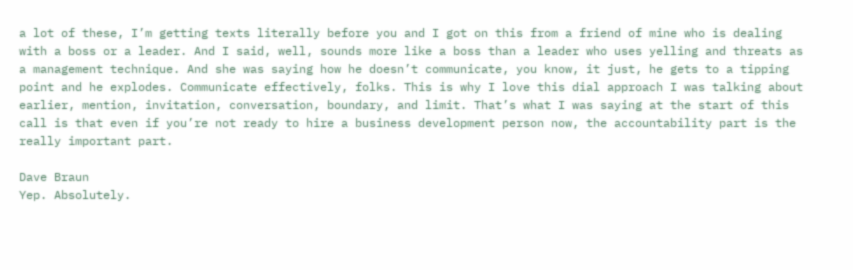a lot of these, I’m getting texts literally before you and I got on this from a friend of mine who is dealing with a boss or a leader. And I said, well, sounds more like a boss than a leader who uses yelling and threats as a management technique. And she was saying how he doesn’t communicate, you know, it just, he gets to a tipping point and he explodes. Communicate effectively, folks. This is why I love this dial approach I was talking about earlier, mention, invitation, conversation, boundary, and limit. That’s what I was saying at the start of this call is that even if you’re not ready to hire a business development person now, the accountability part is the really important part.

Dave Braun
Yep. Absolutely.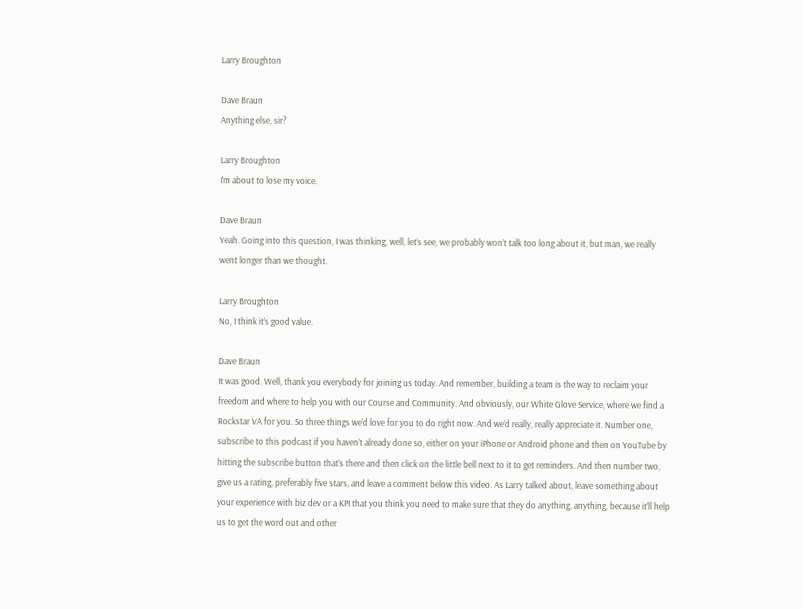Larry Broughton

Dave Braun
Anything else, sir?

Larry Broughton
I’m about to lose my voice.

Dave Braun
Yeah. Going into this question, I was thinking, well, let’s see, we probably won’t talk too long about it, but man, we really went longer than we thought.

Larry Broughton
No, I think it’s good value.

Dave Braun
It was good. Well, thank you everybody for joining us today. And remember, building a team is the way to reclaim your freedom and where to help you with our Course and Community. And obviously, our White Glove Service, where we find a Rockstar VA for you. So three things we’d love for you to do right now. And we’d really, really appreciate it. Number one, subscribe to this podcast if you haven’t already done so, either on your iPhone or Android phone and then on YouTube by hitting the subscribe button that’s there and then click on the little bell next to it to get reminders. And then number two, give us a rating, preferably five stars, and leave a comment below this video. As Larry talked about, leave something about your experience with biz dev or a KPI that you think you need to make sure that they do anything, anything, because it’ll help us to get the word out and other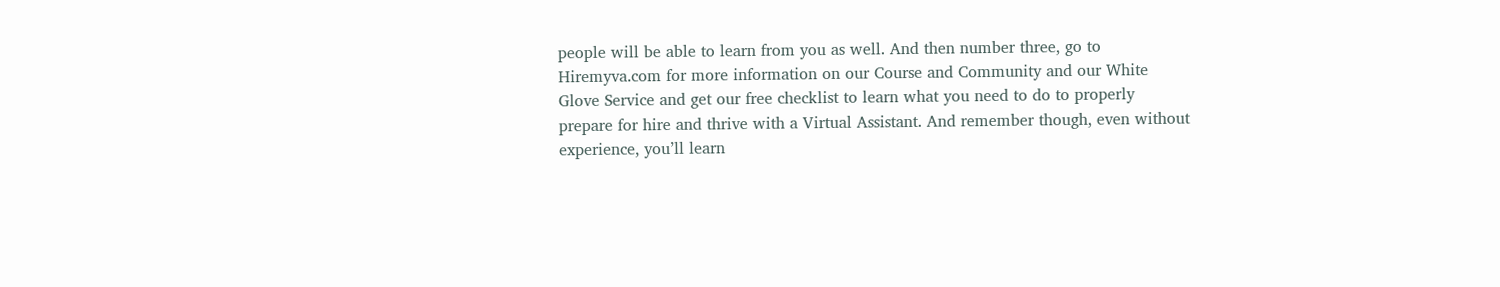people will be able to learn from you as well. And then number three, go to Hiremyva.com for more information on our Course and Community and our White Glove Service and get our free checklist to learn what you need to do to properly prepare for hire and thrive with a Virtual Assistant. And remember though, even without experience, you’ll learn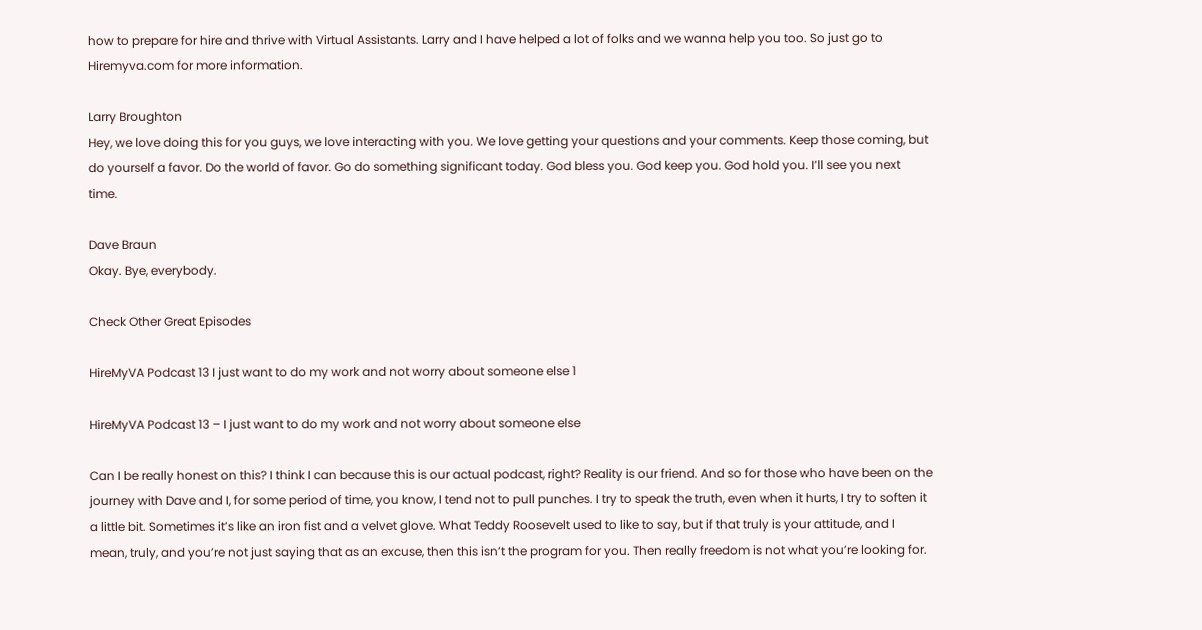how to prepare for hire and thrive with Virtual Assistants. Larry and I have helped a lot of folks and we wanna help you too. So just go to Hiremyva.com for more information.

Larry Broughton
Hey, we love doing this for you guys, we love interacting with you. We love getting your questions and your comments. Keep those coming, but do yourself a favor. Do the world of favor. Go do something significant today. God bless you. God keep you. God hold you. I’ll see you next time.

Dave Braun
Okay. Bye, everybody.

Check Other Great Episodes

HireMyVA Podcast 13 I just want to do my work and not worry about someone else 1

HireMyVA Podcast 13 – I just want to do my work and not worry about someone else

Can I be really honest on this? I think I can because this is our actual podcast, right? Reality is our friend. And so for those who have been on the journey with Dave and I, for some period of time, you know, I tend not to pull punches. I try to speak the truth, even when it hurts, I try to soften it a little bit. Sometimes it’s like an iron fist and a velvet glove. What Teddy Roosevelt used to like to say, but if that truly is your attitude, and I mean, truly, and you’re not just saying that as an excuse, then this isn’t the program for you. Then really freedom is not what you’re looking for.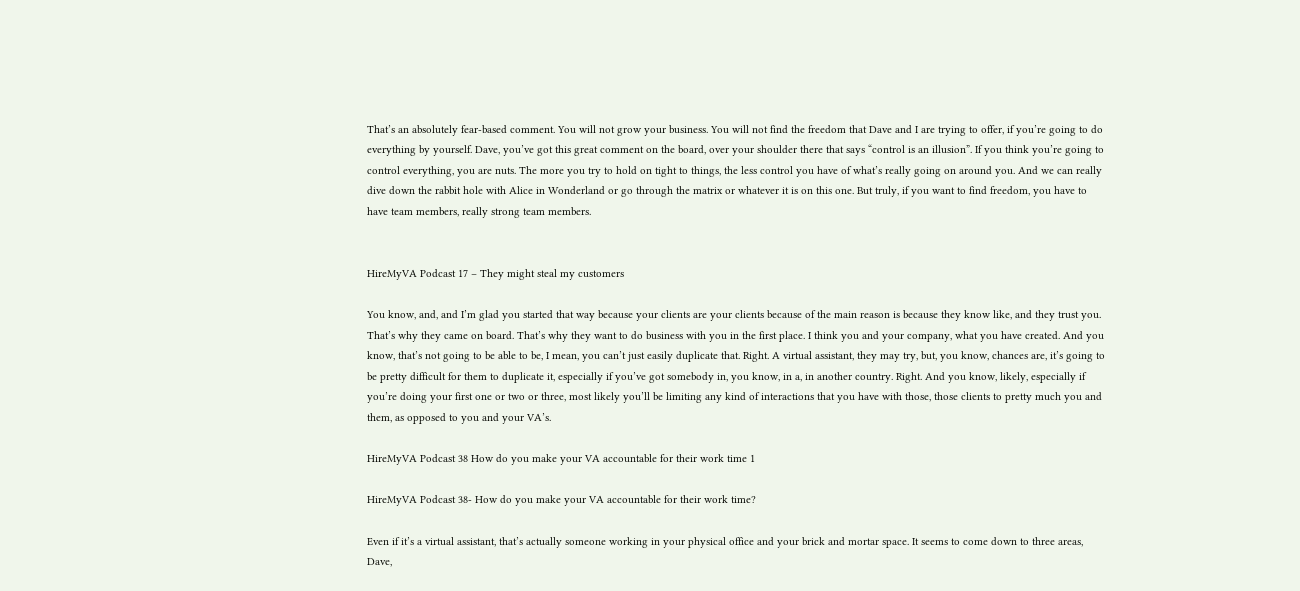That’s an absolutely fear-based comment. You will not grow your business. You will not find the freedom that Dave and I are trying to offer, if you’re going to do everything by yourself. Dave, you’ve got this great comment on the board, over your shoulder there that says “control is an illusion”. If you think you’re going to control everything, you are nuts. The more you try to hold on tight to things, the less control you have of what’s really going on around you. And we can really dive down the rabbit hole with Alice in Wonderland or go through the matrix or whatever it is on this one. But truly, if you want to find freedom, you have to have team members, really strong team members.


HireMyVA Podcast 17 – They might steal my customers

You know, and, and I’m glad you started that way because your clients are your clients because of the main reason is because they know like, and they trust you. That’s why they came on board. That’s why they want to do business with you in the first place. I think you and your company, what you have created. And you know, that’s not going to be able to be, I mean, you can’t just easily duplicate that. Right. A virtual assistant, they may try, but, you know, chances are, it’s going to be pretty difficult for them to duplicate it, especially if you’ve got somebody in, you know, in a, in another country. Right. And you know, likely, especially if you’re doing your first one or two or three, most likely you’ll be limiting any kind of interactions that you have with those, those clients to pretty much you and them, as opposed to you and your VA’s.

HireMyVA Podcast 38 How do you make your VA accountable for their work time 1

HireMyVA Podcast 38- How do you make your VA accountable for their work time?

Even if it’s a virtual assistant, that’s actually someone working in your physical office and your brick and mortar space. It seems to come down to three areas, Dave,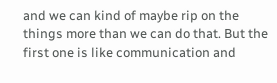and we can kind of maybe rip on the things more than we can do that. But the first one is like communication and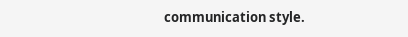communication style.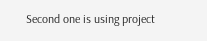Second one is using project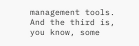management tools. And the third is, you know, some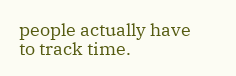people actually have to track time.